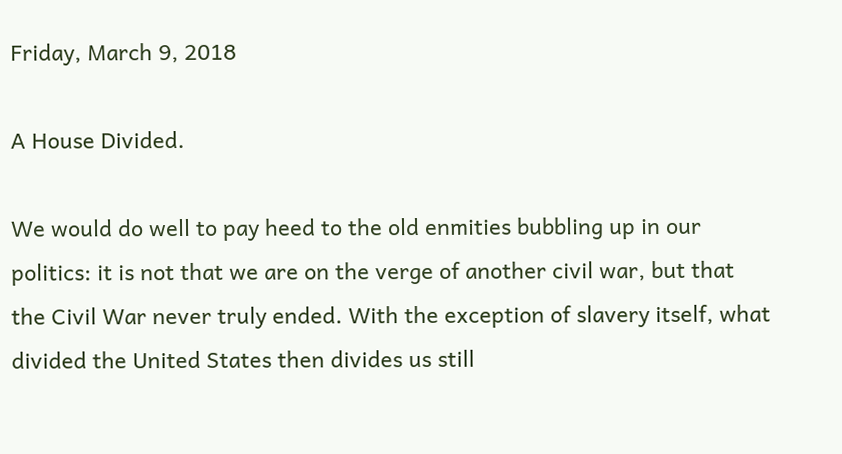Friday, March 9, 2018

A House Divided.

We would do well to pay heed to the old enmities bubbling up in our politics: it is not that we are on the verge of another civil war, but that the Civil War never truly ended. With the exception of slavery itself, what divided the United States then divides us still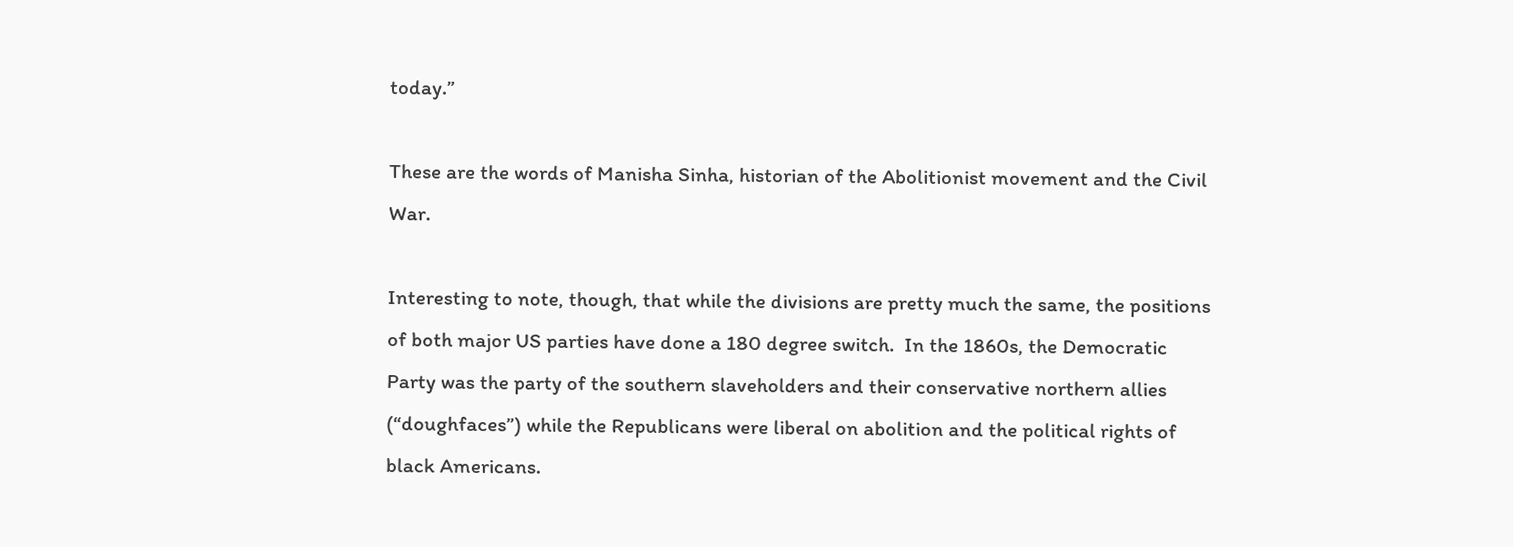today.”

These are the words of Manisha Sinha, historian of the Abolitionist movement and the Civil War.

Interesting to note, though, that while the divisions are pretty much the same, the positions of both major US parties have done a 180 degree switch.  In the 1860s, the Democratic Party was the party of the southern slaveholders and their conservative northern allies (“doughfaces”) while the Republicans were liberal on abolition and the political rights of black Americans.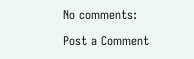No comments:

Post a Comment